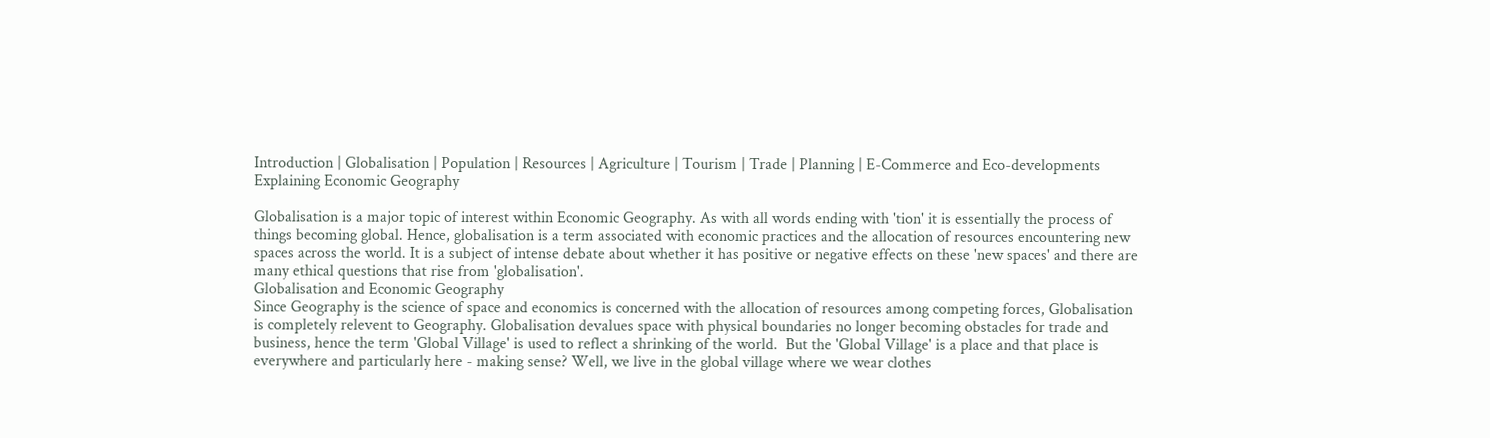Introduction | Globalisation | Population | Resources | Agriculture | Tourism | Trade | Planning | E-Commerce and Eco-developments
Explaining Economic Geography

Globalisation is a major topic of interest within Economic Geography. As with all words ending with 'tion' it is essentially the process of things becoming global. Hence, globalisation is a term associated with economic practices and the allocation of resources encountering new spaces across the world. It is a subject of intense debate about whether it has positive or negative effects on these 'new spaces' and there are many ethical questions that rise from 'globalisation'.
Globalisation and Economic Geography
Since Geography is the science of space and economics is concerned with the allocation of resources among competing forces, Globalisation is completely relevent to Geography. Globalisation devalues space with physical boundaries no longer becoming obstacles for trade and business, hence the term 'Global Village' is used to reflect a shrinking of the world.  But the 'Global Village' is a place and that place is everywhere and particularly here - making sense? Well, we live in the global village where we wear clothes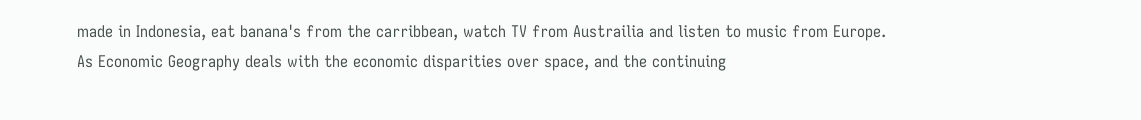made in Indonesia, eat banana's from the carribbean, watch TV from Austrailia and listen to music from Europe.
As Economic Geography deals with the economic disparities over space, and the continuing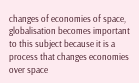changes of economies of space, globalisation becomes important to this subject because it is a process that changes economies over space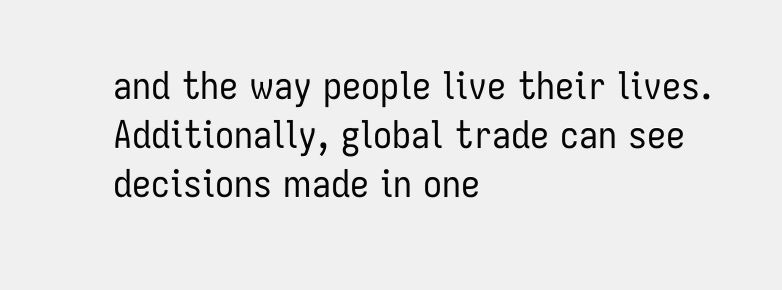and the way people live their lives. Additionally, global trade can see decisions made in one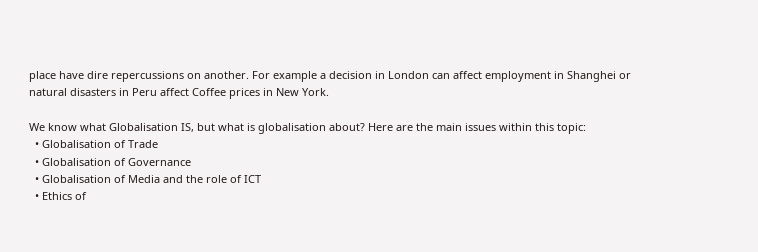place have dire repercussions on another. For example a decision in London can affect employment in Shanghei or natural disasters in Peru affect Coffee prices in New York.

We know what Globalisation IS, but what is globalisation about? Here are the main issues within this topic:
  • Globalisation of Trade
  • Globalisation of Governance
  • Globalisation of Media and the role of ICT
  • Ethics of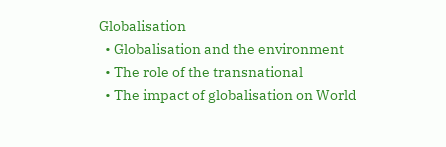Globalisation
  • Globalisation and the environment
  • The role of the transnational
  • The impact of globalisation on World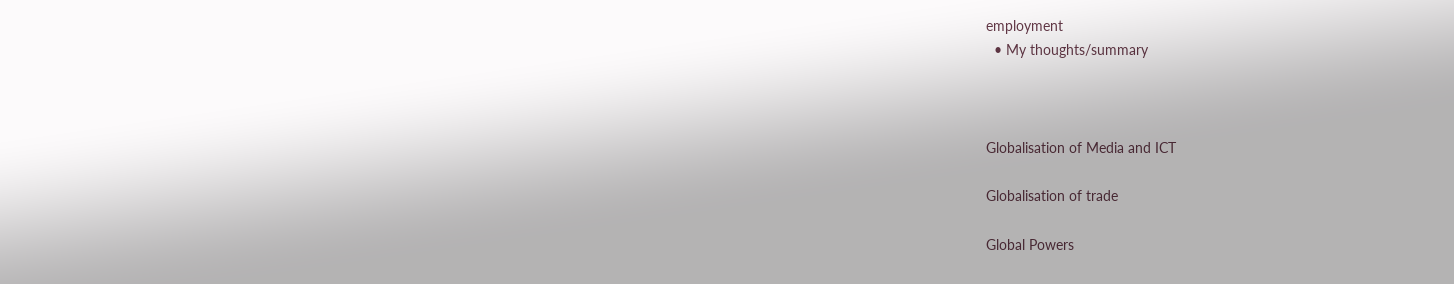employment
  • My thoughts/summary



Globalisation of Media and ICT

Globalisation of trade

Global Powers